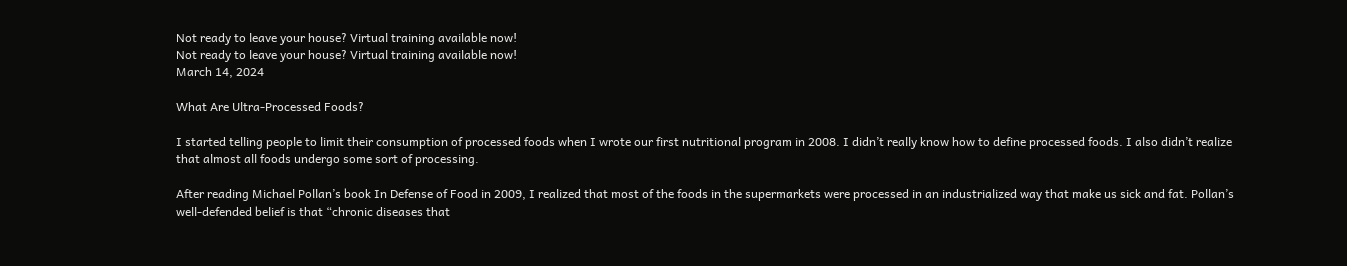Not ready to leave your house? Virtual training available now!
Not ready to leave your house? Virtual training available now!
March 14, 2024

What Are Ultra-Processed Foods?

I started telling people to limit their consumption of processed foods when I wrote our first nutritional program in 2008. I didn’t really know how to define processed foods. I also didn’t realize that almost all foods undergo some sort of processing.

After reading Michael Pollan’s book In Defense of Food in 2009, I realized that most of the foods in the supermarkets were processed in an industrialized way that make us sick and fat. Pollan’s well-defended belief is that “chronic diseases that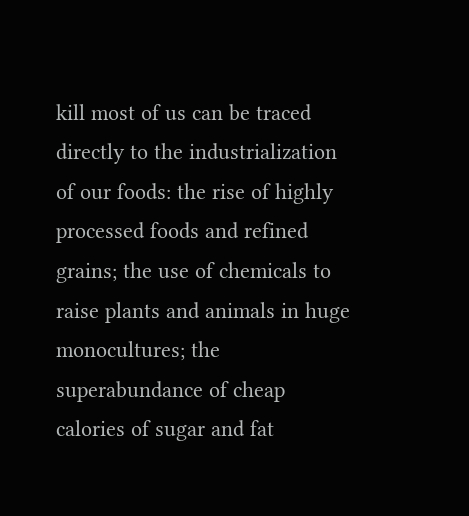kill most of us can be traced directly to the industrialization of our foods: the rise of highly processed foods and refined grains; the use of chemicals to raise plants and animals in huge monocultures; the superabundance of cheap calories of sugar and fat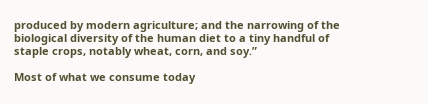produced by modern agriculture; and the narrowing of the biological diversity of the human diet to a tiny handful of staple crops, notably wheat, corn, and soy.”

Most of what we consume today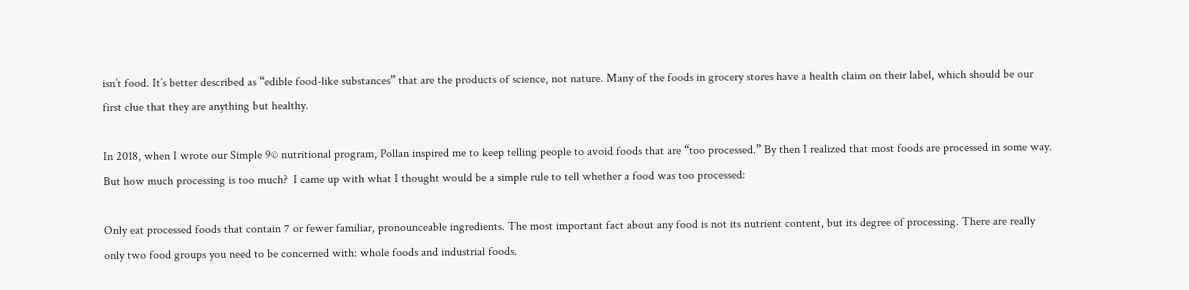isn’t food. It’s better described as “edible food-like substances” that are the products of science, not nature. Many of the foods in grocery stores have a health claim on their label, which should be our first clue that they are anything but healthy.

In 2018, when I wrote our Simple 9© nutritional program, Pollan inspired me to keep telling people to avoid foods that are “too processed.” By then I realized that most foods are processed in some way. But how much processing is too much?  I came up with what I thought would be a simple rule to tell whether a food was too processed:

Only eat processed foods that contain 7 or fewer familiar, pronounceable ingredients. The most important fact about any food is not its nutrient content, but its degree of processing. There are really only two food groups you need to be concerned with: whole foods and industrial foods.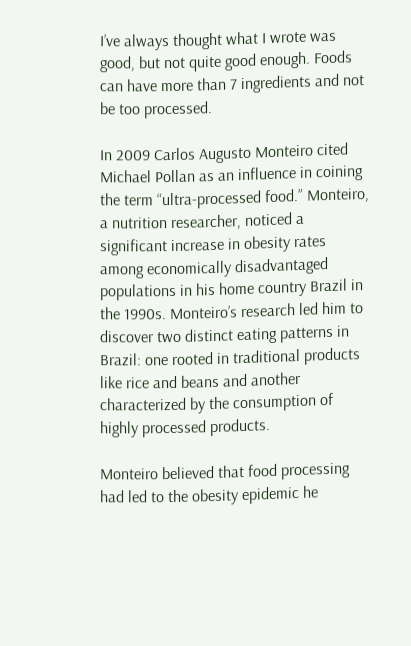I’ve always thought what I wrote was good, but not quite good enough. Foods can have more than 7 ingredients and not be too processed.

In 2009 Carlos Augusto Monteiro cited Michael Pollan as an influence in coining the term “ultra-processed food.” Monteiro, a nutrition researcher, noticed a significant increase in obesity rates among economically disadvantaged populations in his home country Brazil in the 1990s. Monteiro’s research led him to discover two distinct eating patterns in Brazil: one rooted in traditional products like rice and beans and another characterized by the consumption of highly processed products.

Monteiro believed that food processing had led to the obesity epidemic he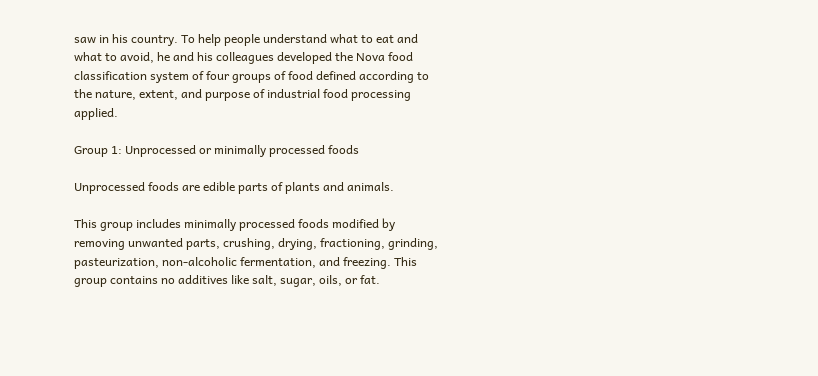saw in his country. To help people understand what to eat and what to avoid, he and his colleagues developed the Nova food classification system of four groups of food defined according to the nature, extent, and purpose of industrial food processing applied.

Group 1: Unprocessed or minimally processed foods

Unprocessed foods are edible parts of plants and animals.

This group includes minimally processed foods modified by removing unwanted parts, crushing, drying, fractioning, grinding, pasteurization, non-alcoholic fermentation, and freezing. This group contains no additives like salt, sugar, oils, or fat.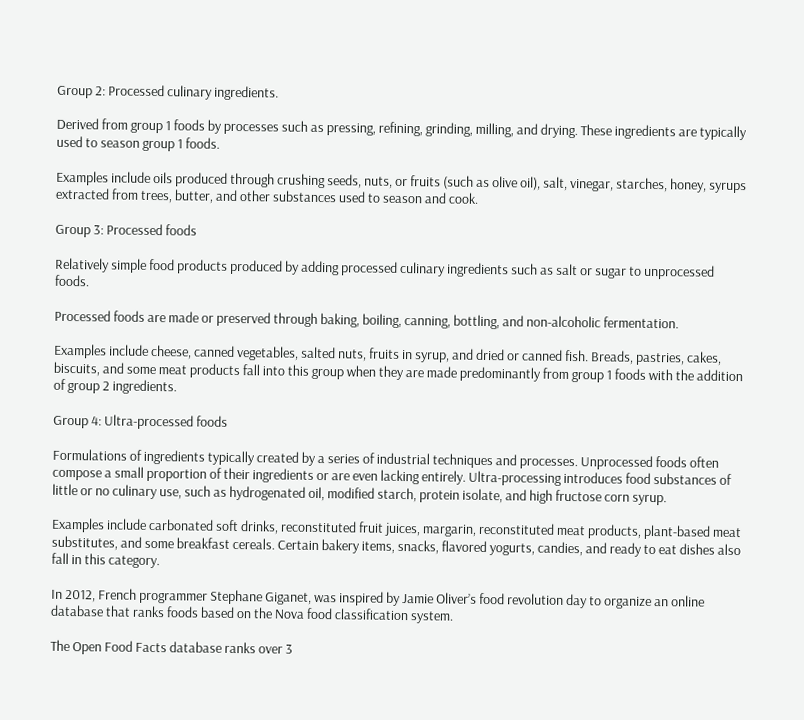Group 2: Processed culinary ingredients.

Derived from group 1 foods by processes such as pressing, refining, grinding, milling, and drying. These ingredients are typically used to season group 1 foods.

Examples include oils produced through crushing seeds, nuts, or fruits (such as olive oil), salt, vinegar, starches, honey, syrups extracted from trees, butter, and other substances used to season and cook.

Group 3: Processed foods

Relatively simple food products produced by adding processed culinary ingredients such as salt or sugar to unprocessed foods.

Processed foods are made or preserved through baking, boiling, canning, bottling, and non-alcoholic fermentation.

Examples include cheese, canned vegetables, salted nuts, fruits in syrup, and dried or canned fish. Breads, pastries, cakes, biscuits, and some meat products fall into this group when they are made predominantly from group 1 foods with the addition of group 2 ingredients.

Group 4: Ultra-processed foods

Formulations of ingredients typically created by a series of industrial techniques and processes. Unprocessed foods often compose a small proportion of their ingredients or are even lacking entirely. Ultra-processing introduces food substances of little or no culinary use, such as hydrogenated oil, modified starch, protein isolate, and high fructose corn syrup.

Examples include carbonated soft drinks, reconstituted fruit juices, margarin, reconstituted meat products, plant-based meat substitutes, and some breakfast cereals. Certain bakery items, snacks, flavored yogurts, candies, and ready to eat dishes also fall in this category.

In 2012, French programmer Stephane Giganet, was inspired by Jamie Oliver’s food revolution day to organize an online database that ranks foods based on the Nova food classification system.

The Open Food Facts database ranks over 3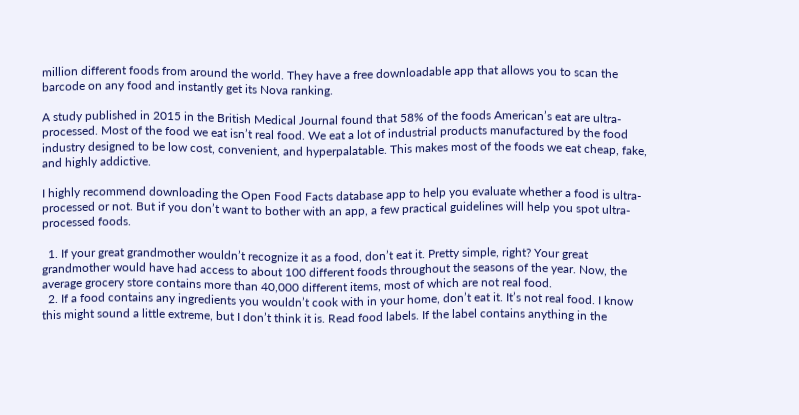million different foods from around the world. They have a free downloadable app that allows you to scan the barcode on any food and instantly get its Nova ranking.

A study published in 2015 in the British Medical Journal found that 58% of the foods American’s eat are ultra-processed. Most of the food we eat isn’t real food. We eat a lot of industrial products manufactured by the food industry designed to be low cost, convenient, and hyperpalatable. This makes most of the foods we eat cheap, fake, and highly addictive.

I highly recommend downloading the Open Food Facts database app to help you evaluate whether a food is ultra-processed or not. But if you don’t want to bother with an app, a few practical guidelines will help you spot ultra-processed foods.

  1. If your great grandmother wouldn’t recognize it as a food, don’t eat it. Pretty simple, right? Your great grandmother would have had access to about 100 different foods throughout the seasons of the year. Now, the average grocery store contains more than 40,000 different items, most of which are not real food.
  2. If a food contains any ingredients you wouldn’t cook with in your home, don’t eat it. It’s not real food. I know this might sound a little extreme, but I don’t think it is. Read food labels. If the label contains anything in the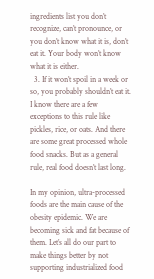ingredients list you don’t recognize, can’t pronounce, or you don’t know what it is, don’t eat it. Your body won’t know what it is either.
  3. If it won’t spoil in a week or so, you probably shouldn’t eat it. I know there are a few exceptions to this rule like pickles, rice, or oats. And there are some great processed whole food snacks. But as a general rule, real food doesn’t last long.

In my opinion, ultra-processed foods are the main cause of the obesity epidemic. We are becoming sick and fat because of them. Let’s all do our part to make things better by not supporting industrialized food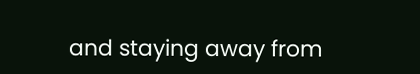and staying away from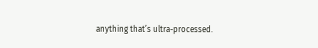anything that’s ultra-processed.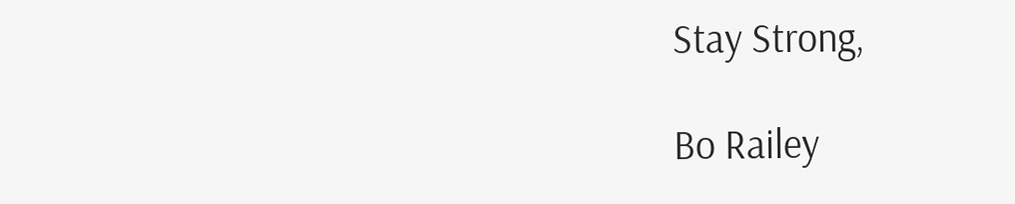Stay Strong,

Bo Railey